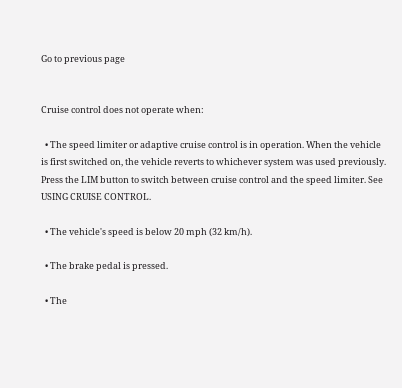Go to previous page


Cruise control does not operate when:

  • The speed limiter or adaptive cruise control is in operation. When the vehicle is first switched on, the vehicle reverts to whichever system was used previously. Press the LIM button to switch between cruise control and the speed limiter. See USING CRUISE CONTROL.

  • The vehicle's speed is below 20 mph (32 km/h).

  • The brake pedal is pressed.

  • The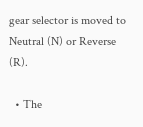gear selector is moved to Neutral (N) or Reverse (R).

  • The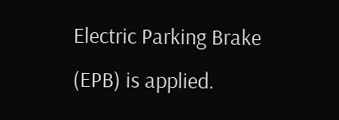Electric Parking Brake (EPB) is applied.